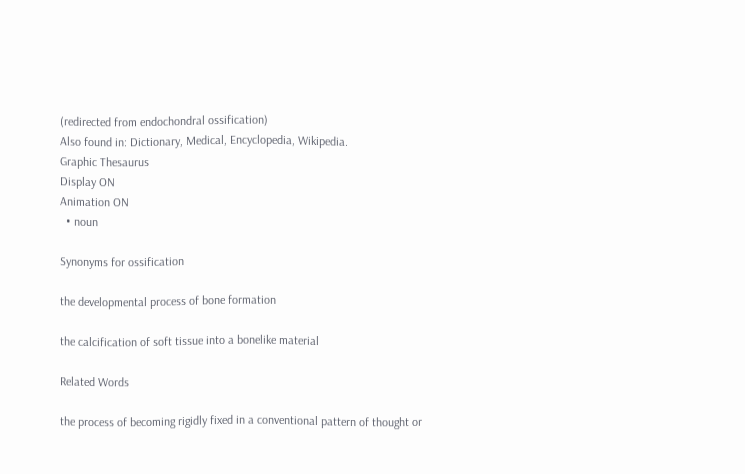(redirected from endochondral ossification)
Also found in: Dictionary, Medical, Encyclopedia, Wikipedia.
Graphic Thesaurus
Display ON
Animation ON
  • noun

Synonyms for ossification

the developmental process of bone formation

the calcification of soft tissue into a bonelike material

Related Words

the process of becoming rigidly fixed in a conventional pattern of thought or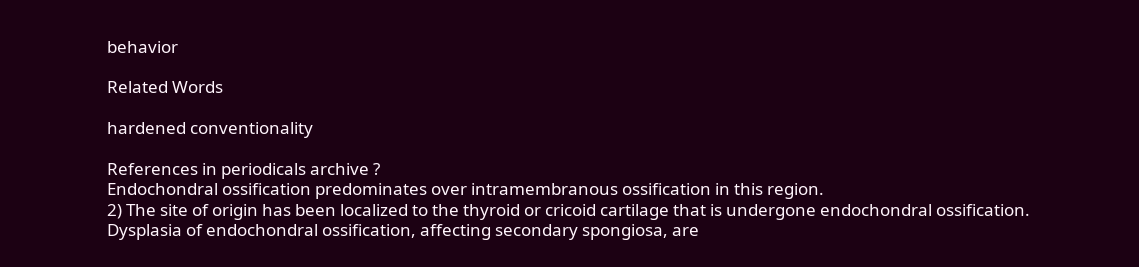behavior

Related Words

hardened conventionality

References in periodicals archive ?
Endochondral ossification predominates over intramembranous ossification in this region.
2) The site of origin has been localized to the thyroid or cricoid cartilage that is undergone endochondral ossification.
Dysplasia of endochondral ossification, affecting secondary spongiosa, are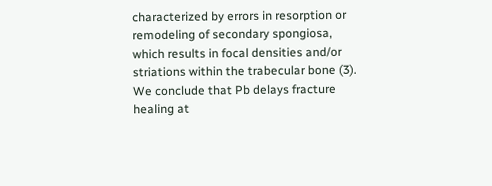characterized by errors in resorption or remodeling of secondary spongiosa, which results in focal densities and/or striations within the trabecular bone (3).
We conclude that Pb delays fracture healing at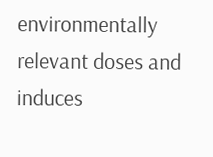environmentally relevant doses and induces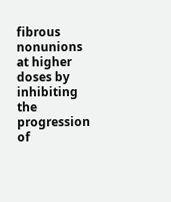fibrous nonunions at higher doses by inhibiting the progression of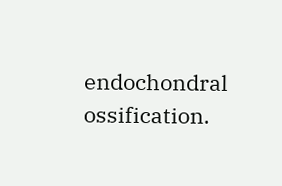endochondral ossification.